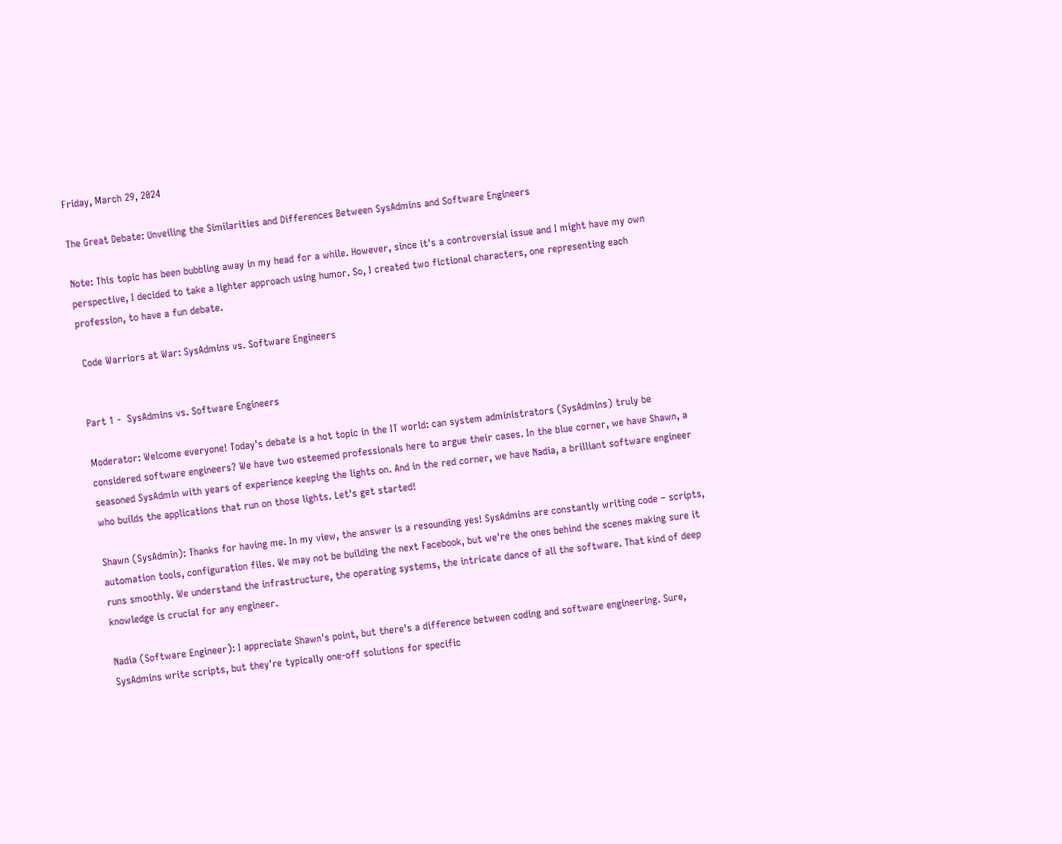Friday, March 29, 2024

The Great Debate: Unveiling the Similarities and Differences Between SysAdmins and Software Engineers

Note: This topic has been bubbling away in my head for a while. However, since it's a controversial issue and I might have my own perspective, I decided to take a lighter approach using humor. So, I created two fictional characters, one representing each profession, to have a fun debate.

 Code Warriors at War: SysAdmins vs. Software Engineers


Part 1 -  SysAdmins vs. Software Engineers

Moderator: Welcome everyone! Today's debate is a hot topic in the IT world: can system administrators (SysAdmins) truly be considered software engineers? We have two esteemed professionals here to argue their cases. In the blue corner, we have Shawn, a seasoned SysAdmin with years of experience keeping the lights on. And in the red corner, we have Nadia, a brilliant software engineer who builds the applications that run on those lights. Let's get started!

Shawn (SysAdmin): Thanks for having me. In my view, the answer is a resounding yes! SysAdmins are constantly writing code – scripts, automation tools, configuration files. We may not be building the next Facebook, but we're the ones behind the scenes making sure it runs smoothly. We understand the infrastructure, the operating systems, the intricate dance of all the software. That kind of deep knowledge is crucial for any engineer.

Nadia (Software Engineer): I appreciate Shawn's point, but there's a difference between coding and software engineering. Sure, SysAdmins write scripts, but they're typically one-off solutions for specific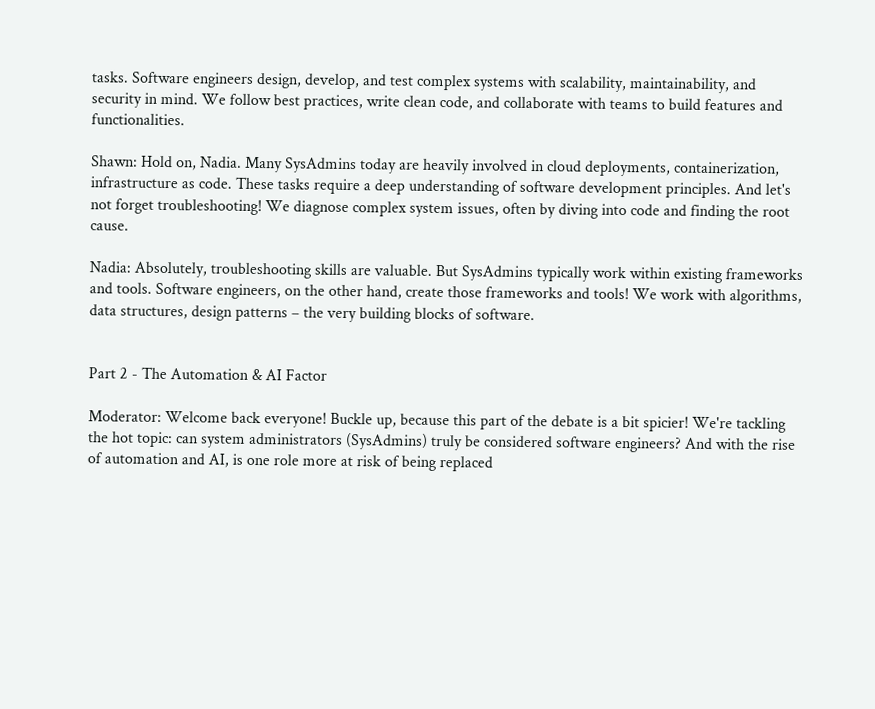tasks. Software engineers design, develop, and test complex systems with scalability, maintainability, and security in mind. We follow best practices, write clean code, and collaborate with teams to build features and functionalities.

Shawn: Hold on, Nadia. Many SysAdmins today are heavily involved in cloud deployments, containerization, infrastructure as code. These tasks require a deep understanding of software development principles. And let's not forget troubleshooting! We diagnose complex system issues, often by diving into code and finding the root cause.

Nadia: Absolutely, troubleshooting skills are valuable. But SysAdmins typically work within existing frameworks and tools. Software engineers, on the other hand, create those frameworks and tools! We work with algorithms, data structures, design patterns – the very building blocks of software.


Part 2 - The Automation & AI Factor

Moderator: Welcome back everyone! Buckle up, because this part of the debate is a bit spicier! We're tackling the hot topic: can system administrators (SysAdmins) truly be considered software engineers? And with the rise of automation and AI, is one role more at risk of being replaced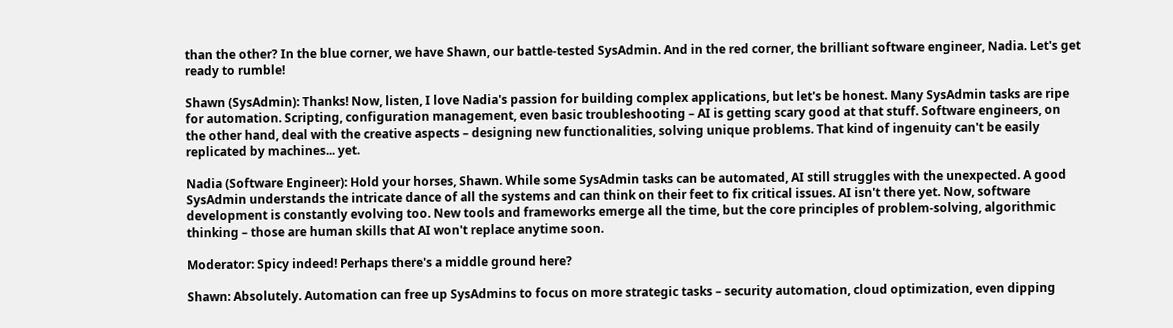than the other? In the blue corner, we have Shawn, our battle-tested SysAdmin. And in the red corner, the brilliant software engineer, Nadia. Let's get ready to rumble!

Shawn (SysAdmin): Thanks! Now, listen, I love Nadia's passion for building complex applications, but let's be honest. Many SysAdmin tasks are ripe for automation. Scripting, configuration management, even basic troubleshooting – AI is getting scary good at that stuff. Software engineers, on the other hand, deal with the creative aspects – designing new functionalities, solving unique problems. That kind of ingenuity can't be easily replicated by machines... yet.

Nadia (Software Engineer): Hold your horses, Shawn. While some SysAdmin tasks can be automated, AI still struggles with the unexpected. A good SysAdmin understands the intricate dance of all the systems and can think on their feet to fix critical issues. AI isn't there yet. Now, software development is constantly evolving too. New tools and frameworks emerge all the time, but the core principles of problem-solving, algorithmic thinking – those are human skills that AI won't replace anytime soon.

Moderator: Spicy indeed! Perhaps there's a middle ground here?

Shawn: Absolutely. Automation can free up SysAdmins to focus on more strategic tasks – security automation, cloud optimization, even dipping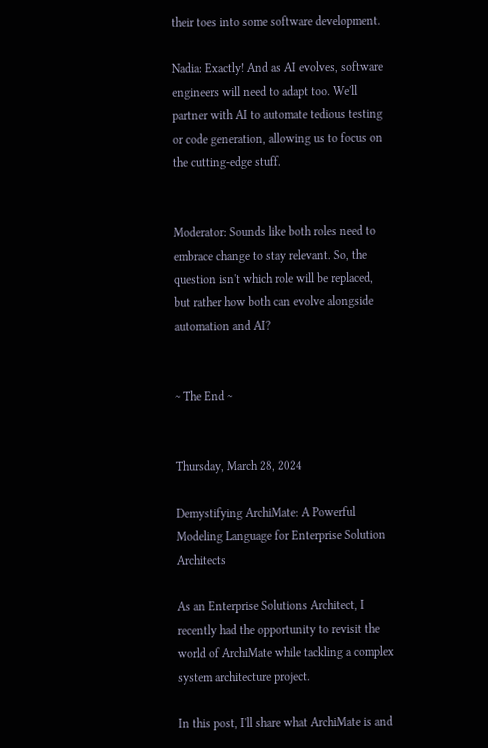their toes into some software development.

Nadia: Exactly! And as AI evolves, software engineers will need to adapt too. We'll partner with AI to automate tedious testing or code generation, allowing us to focus on the cutting-edge stuff.


Moderator: Sounds like both roles need to embrace change to stay relevant. So, the question isn't which role will be replaced, but rather how both can evolve alongside automation and AI?


~ The End ~


Thursday, March 28, 2024

Demystifying ArchiMate: A Powerful Modeling Language for Enterprise Solution Architects

As an Enterprise Solutions Architect, I recently had the opportunity to revisit the world of ArchiMate while tackling a complex system architecture project.

In this post, I'll share what ArchiMate is and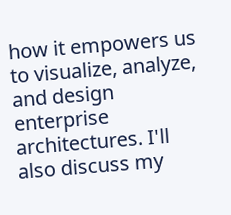how it empowers us to visualize, analyze, and design enterprise architectures. I'll also discuss my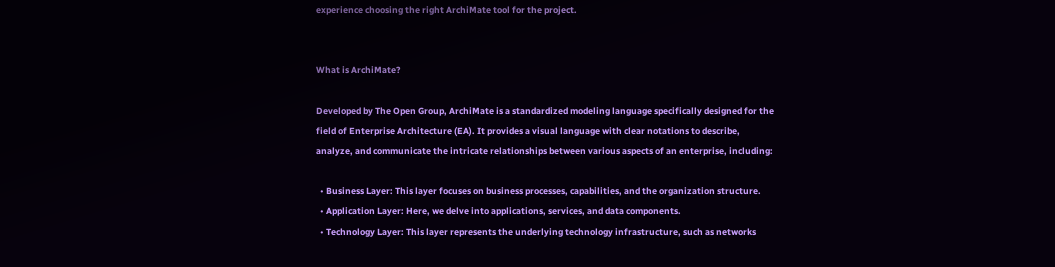experience choosing the right ArchiMate tool for the project.


What is ArchiMate?

Developed by The Open Group, ArchiMate is a standardized modeling language specifically designed for the field of Enterprise Architecture (EA). It provides a visual language with clear notations to describe, analyze, and communicate the intricate relationships between various aspects of an enterprise, including:

  • Business Layer: This layer focuses on business processes, capabilities, and the organization structure.
  • Application Layer: Here, we delve into applications, services, and data components.
  • Technology Layer: This layer represents the underlying technology infrastructure, such as networks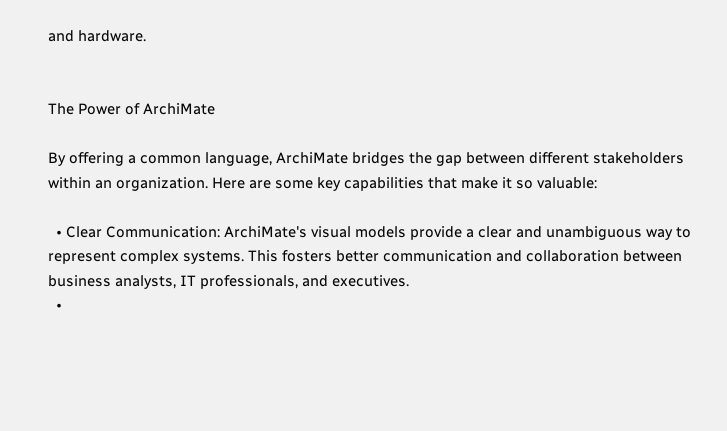and hardware.


The Power of ArchiMate

By offering a common language, ArchiMate bridges the gap between different stakeholders within an organization. Here are some key capabilities that make it so valuable:

  • Clear Communication: ArchiMate's visual models provide a clear and unambiguous way to represent complex systems. This fosters better communication and collaboration between business analysts, IT professionals, and executives.
  •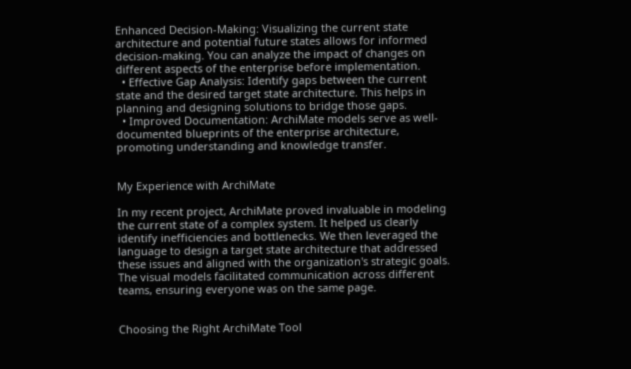Enhanced Decision-Making: Visualizing the current state architecture and potential future states allows for informed decision-making. You can analyze the impact of changes on different aspects of the enterprise before implementation.
  • Effective Gap Analysis: Identify gaps between the current state and the desired target state architecture. This helps in planning and designing solutions to bridge those gaps.
  • Improved Documentation: ArchiMate models serve as well-documented blueprints of the enterprise architecture, promoting understanding and knowledge transfer.


My Experience with ArchiMate

In my recent project, ArchiMate proved invaluable in modeling the current state of a complex system. It helped us clearly identify inefficiencies and bottlenecks. We then leveraged the language to design a target state architecture that addressed these issues and aligned with the organization's strategic goals. The visual models facilitated communication across different teams, ensuring everyone was on the same page.


Choosing the Right ArchiMate Tool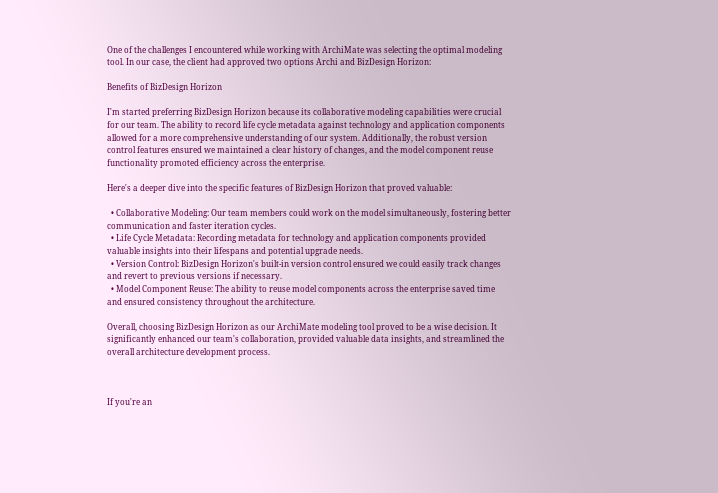One of the challenges I encountered while working with ArchiMate was selecting the optimal modeling tool. In our case, the client had approved two options Archi and BizDesign Horizon:

Benefits of BizDesign Horizon

I'm started preferring BizDesign Horizon because its collaborative modeling capabilities were crucial for our team. The ability to record life cycle metadata against technology and application components allowed for a more comprehensive understanding of our system. Additionally, the robust version control features ensured we maintained a clear history of changes, and the model component reuse functionality promoted efficiency across the enterprise.

Here's a deeper dive into the specific features of BizDesign Horizon that proved valuable:

  • Collaborative Modeling: Our team members could work on the model simultaneously, fostering better communication and faster iteration cycles.
  • Life Cycle Metadata: Recording metadata for technology and application components provided valuable insights into their lifespans and potential upgrade needs.
  • Version Control: BizDesign Horizon's built-in version control ensured we could easily track changes and revert to previous versions if necessary.
  • Model Component Reuse: The ability to reuse model components across the enterprise saved time and ensured consistency throughout the architecture.

Overall, choosing BizDesign Horizon as our ArchiMate modeling tool proved to be a wise decision. It significantly enhanced our team's collaboration, provided valuable data insights, and streamlined the overall architecture development process.



If you're an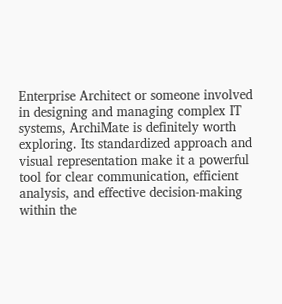Enterprise Architect or someone involved in designing and managing complex IT systems, ArchiMate is definitely worth exploring. Its standardized approach and visual representation make it a powerful tool for clear communication, efficient analysis, and effective decision-making within the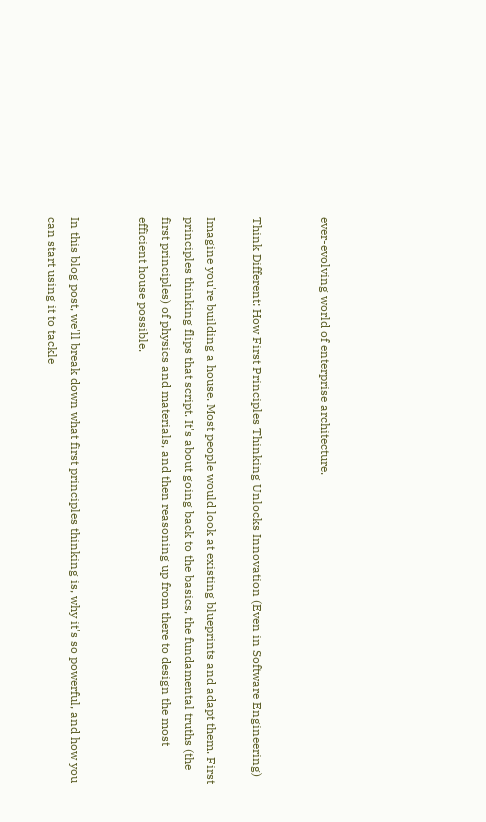ever-evolving world of enterprise architecture.


Think Different: How First Principles Thinking Unlocks Innovation (Even in Software Engineering)

Imagine you're building a house. Most people would look at existing blueprints and adapt them. First principles thinking flips that script. It's about going back to the basics, the fundamental truths (the first principles) of physics and materials, and then reasoning up from there to design the most efficient house possible.


In this blog post, we'll break down what first principles thinking is, why it's so powerful, and how you can start using it to tackle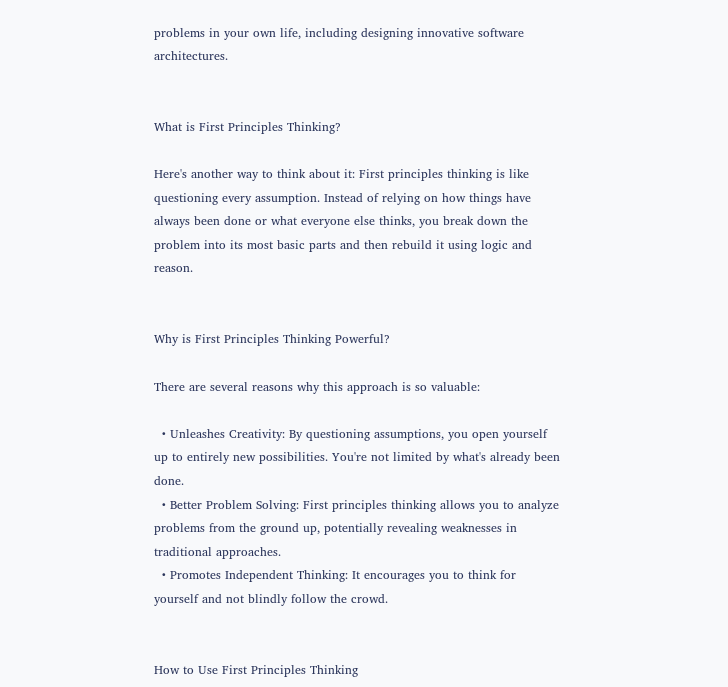problems in your own life, including designing innovative software architectures.


What is First Principles Thinking?

Here's another way to think about it: First principles thinking is like questioning every assumption. Instead of relying on how things have always been done or what everyone else thinks, you break down the problem into its most basic parts and then rebuild it using logic and reason.


Why is First Principles Thinking Powerful?

There are several reasons why this approach is so valuable:

  • Unleashes Creativity: By questioning assumptions, you open yourself up to entirely new possibilities. You're not limited by what's already been done.
  • Better Problem Solving: First principles thinking allows you to analyze problems from the ground up, potentially revealing weaknesses in traditional approaches.
  • Promotes Independent Thinking: It encourages you to think for yourself and not blindly follow the crowd.


How to Use First Principles Thinking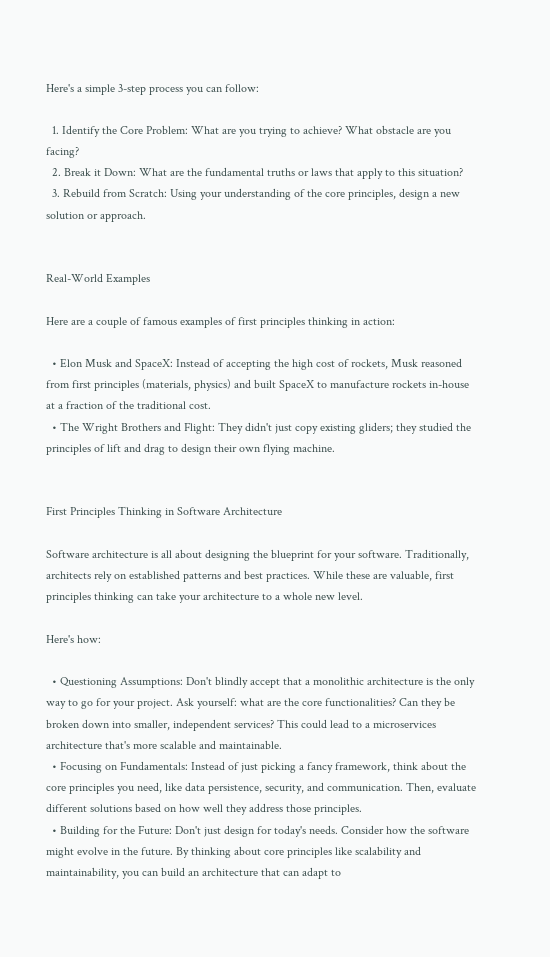Here's a simple 3-step process you can follow:

  1. Identify the Core Problem: What are you trying to achieve? What obstacle are you facing?
  2. Break it Down: What are the fundamental truths or laws that apply to this situation?
  3. Rebuild from Scratch: Using your understanding of the core principles, design a new solution or approach.


Real-World Examples

Here are a couple of famous examples of first principles thinking in action:

  • Elon Musk and SpaceX: Instead of accepting the high cost of rockets, Musk reasoned from first principles (materials, physics) and built SpaceX to manufacture rockets in-house at a fraction of the traditional cost.
  • The Wright Brothers and Flight: They didn't just copy existing gliders; they studied the principles of lift and drag to design their own flying machine.


First Principles Thinking in Software Architecture

Software architecture is all about designing the blueprint for your software. Traditionally, architects rely on established patterns and best practices. While these are valuable, first principles thinking can take your architecture to a whole new level.

Here's how:

  • Questioning Assumptions: Don't blindly accept that a monolithic architecture is the only way to go for your project. Ask yourself: what are the core functionalities? Can they be broken down into smaller, independent services? This could lead to a microservices architecture that's more scalable and maintainable.
  • Focusing on Fundamentals: Instead of just picking a fancy framework, think about the core principles you need, like data persistence, security, and communication. Then, evaluate different solutions based on how well they address those principles.
  • Building for the Future: Don't just design for today's needs. Consider how the software might evolve in the future. By thinking about core principles like scalability and maintainability, you can build an architecture that can adapt to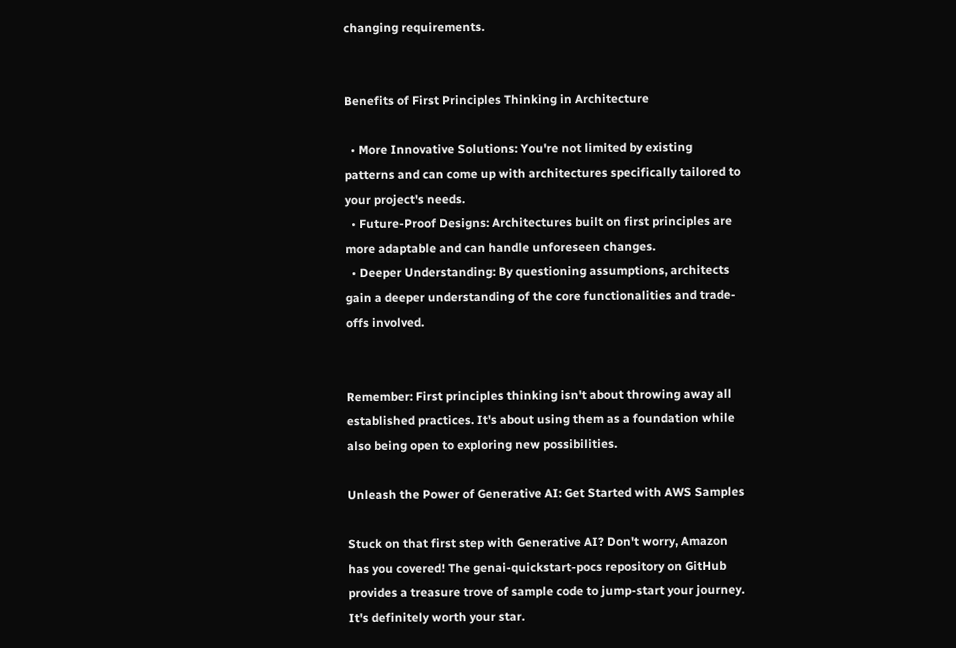changing requirements.


Benefits of First Principles Thinking in Architecture

  • More Innovative Solutions: You're not limited by existing patterns and can come up with architectures specifically tailored to your project's needs.
  • Future-Proof Designs: Architectures built on first principles are more adaptable and can handle unforeseen changes.
  • Deeper Understanding: By questioning assumptions, architects gain a deeper understanding of the core functionalities and trade-offs involved.


Remember: First principles thinking isn't about throwing away all established practices. It's about using them as a foundation while also being open to exploring new possibilities.

Unleash the Power of Generative AI: Get Started with AWS Samples

Stuck on that first step with Generative AI? Don't worry, Amazon has you covered! The genai-quickstart-pocs repository on GitHub provides a treasure trove of sample code to jump-start your journey. It's definitely worth your star.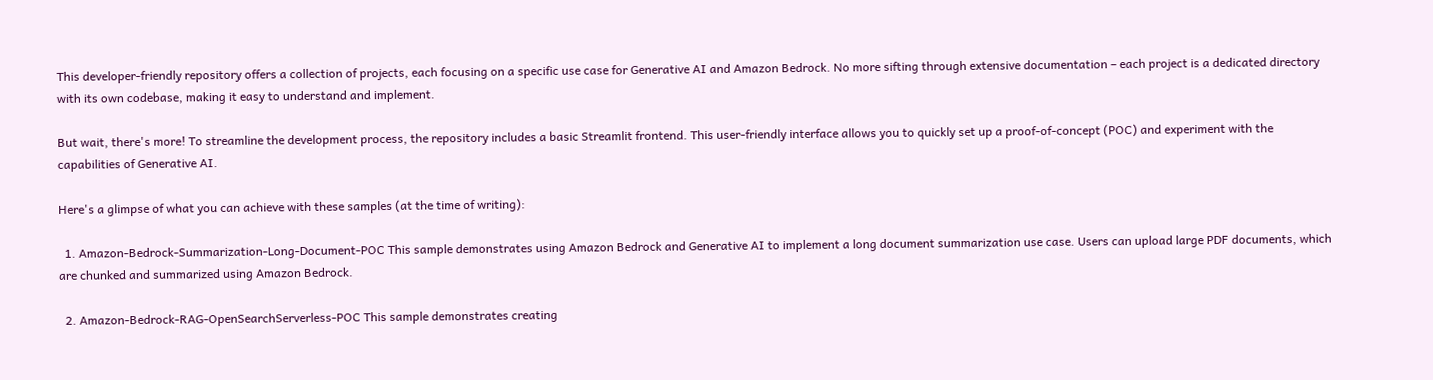This developer-friendly repository offers a collection of projects, each focusing on a specific use case for Generative AI and Amazon Bedrock. No more sifting through extensive documentation – each project is a dedicated directory with its own codebase, making it easy to understand and implement.

But wait, there's more! To streamline the development process, the repository includes a basic Streamlit frontend. This user-friendly interface allows you to quickly set up a proof-of-concept (POC) and experiment with the capabilities of Generative AI.

Here's a glimpse of what you can achieve with these samples (at the time of writing):

  1. Amazon-Bedrock-Summarization-Long-Document-POC This sample demonstrates using Amazon Bedrock and Generative AI to implement a long document summarization use case. Users can upload large PDF documents, which are chunked and summarized using Amazon Bedrock.

  2. Amazon-Bedrock-RAG-OpenSearchServerless-POC This sample demonstrates creating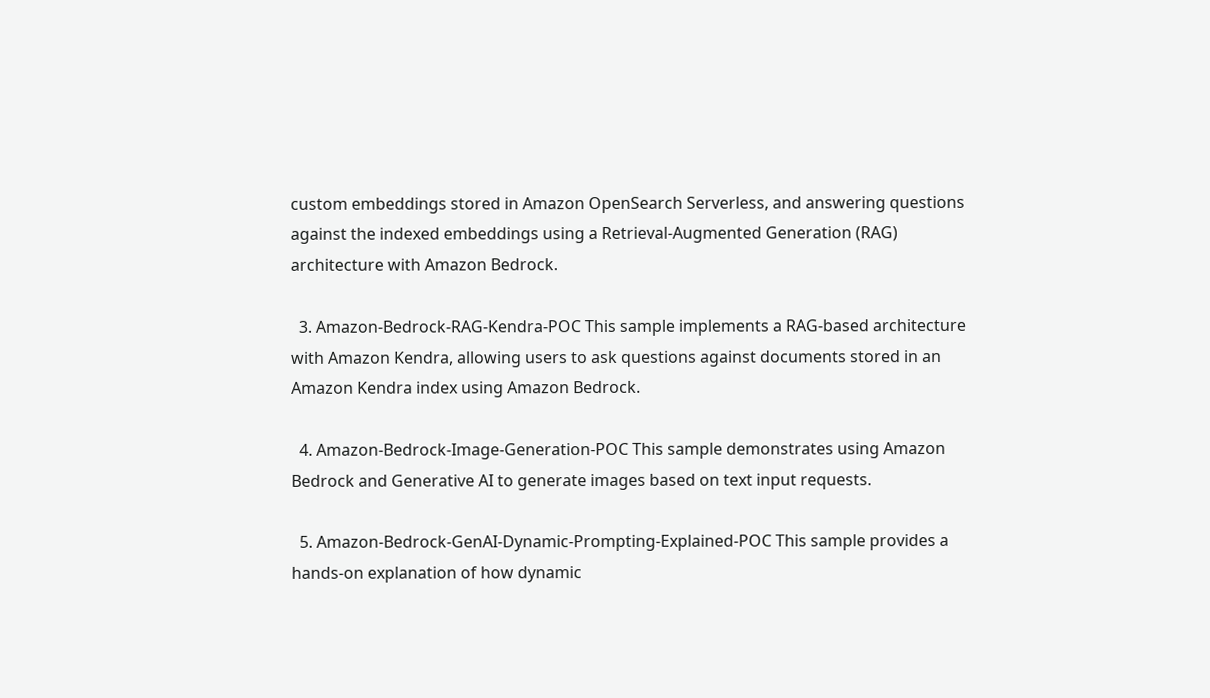custom embeddings stored in Amazon OpenSearch Serverless, and answering questions against the indexed embeddings using a Retrieval-Augmented Generation (RAG) architecture with Amazon Bedrock.

  3. Amazon-Bedrock-RAG-Kendra-POC This sample implements a RAG-based architecture with Amazon Kendra, allowing users to ask questions against documents stored in an Amazon Kendra index using Amazon Bedrock.

  4. Amazon-Bedrock-Image-Generation-POC This sample demonstrates using Amazon Bedrock and Generative AI to generate images based on text input requests.

  5. Amazon-Bedrock-GenAI-Dynamic-Prompting-Explained-POC This sample provides a hands-on explanation of how dynamic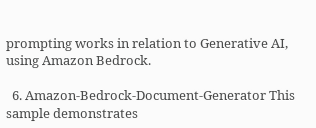prompting works in relation to Generative AI, using Amazon Bedrock.

  6. Amazon-Bedrock-Document-Generator This sample demonstrates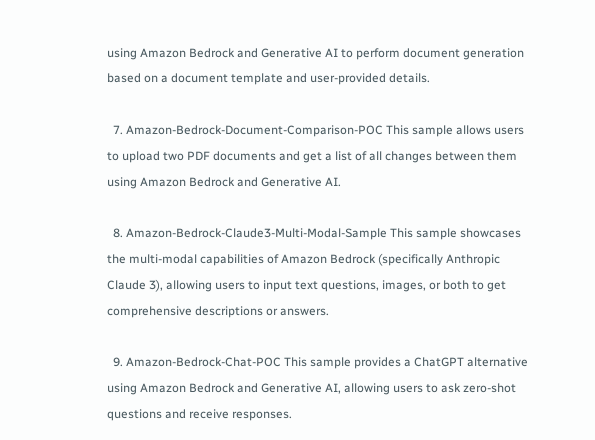using Amazon Bedrock and Generative AI to perform document generation based on a document template and user-provided details.

  7. Amazon-Bedrock-Document-Comparison-POC This sample allows users to upload two PDF documents and get a list of all changes between them using Amazon Bedrock and Generative AI.

  8. Amazon-Bedrock-Claude3-Multi-Modal-Sample This sample showcases the multi-modal capabilities of Amazon Bedrock (specifically Anthropic Claude 3), allowing users to input text questions, images, or both to get comprehensive descriptions or answers.

  9. Amazon-Bedrock-Chat-POC This sample provides a ChatGPT alternative using Amazon Bedrock and Generative AI, allowing users to ask zero-shot questions and receive responses.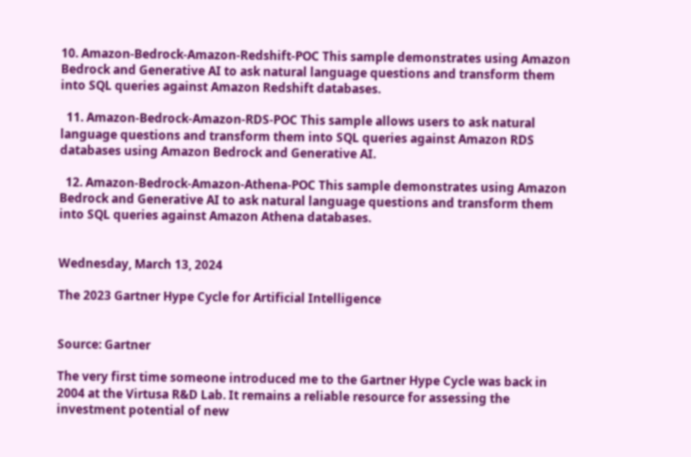10. Amazon-Bedrock-Amazon-Redshift-POC This sample demonstrates using Amazon Bedrock and Generative AI to ask natural language questions and transform them into SQL queries against Amazon Redshift databases.

  11. Amazon-Bedrock-Amazon-RDS-POC This sample allows users to ask natural language questions and transform them into SQL queries against Amazon RDS databases using Amazon Bedrock and Generative AI.

  12. Amazon-Bedrock-Amazon-Athena-POC This sample demonstrates using Amazon Bedrock and Generative AI to ask natural language questions and transform them into SQL queries against Amazon Athena databases.


Wednesday, March 13, 2024

The 2023 Gartner Hype Cycle for Artificial Intelligence


Source: Gartner

The very first time someone introduced me to the Gartner Hype Cycle was back in 2004 at the Virtusa R&D Lab. It remains a reliable resource for assessing the investment potential of new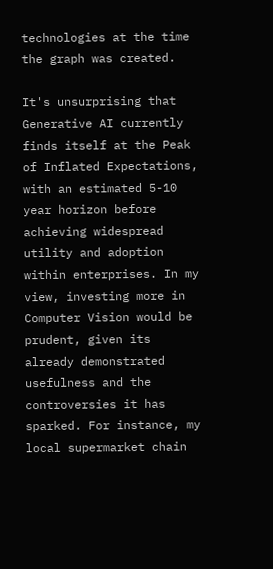technologies at the time the graph was created.

It's unsurprising that Generative AI currently finds itself at the Peak of Inflated Expectations, with an estimated 5-10 year horizon before achieving widespread utility and adoption within enterprises. In my view, investing more in Computer Vision would be prudent, given its already demonstrated usefulness and the controversies it has sparked. For instance, my local supermarket chain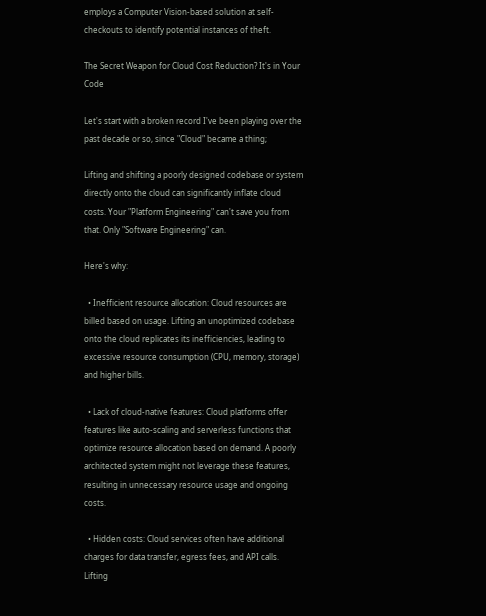employs a Computer Vision-based solution at self-checkouts to identify potential instances of theft.

The Secret Weapon for Cloud Cost Reduction? It's in Your Code

Let's start with a broken record I've been playing over the past decade or so, since "Cloud" became a thing;

Lifting and shifting a poorly designed codebase or system directly onto the cloud can significantly inflate cloud costs. Your "Platform Engineering" can't save you from that. Only "Software Engineering" can.

Here's why:

  • Inefficient resource allocation: Cloud resources are billed based on usage. Lifting an unoptimized codebase onto the cloud replicates its inefficiencies, leading to excessive resource consumption (CPU, memory, storage) and higher bills.

  • Lack of cloud-native features: Cloud platforms offer features like auto-scaling and serverless functions that optimize resource allocation based on demand. A poorly architected system might not leverage these features, resulting in unnecessary resource usage and ongoing costs.

  • Hidden costs: Cloud services often have additional charges for data transfer, egress fees, and API calls. Lifting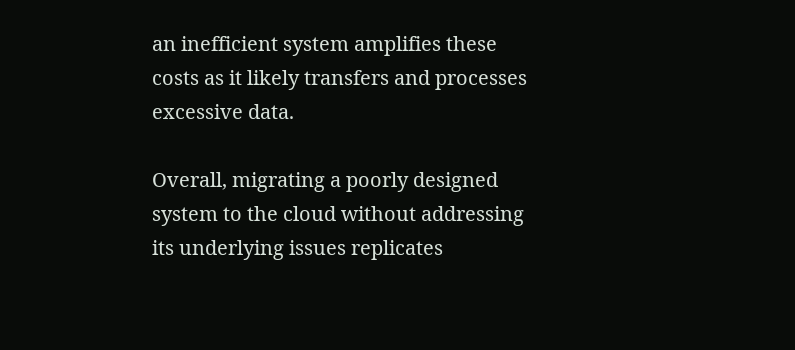an inefficient system amplifies these costs as it likely transfers and processes excessive data.

Overall, migrating a poorly designed system to the cloud without addressing its underlying issues replicates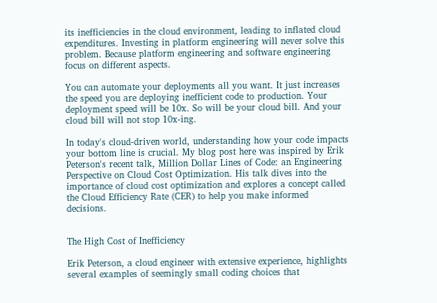its inefficiencies in the cloud environment, leading to inflated cloud expenditures. Investing in platform engineering will never solve this problem. Because platform engineering and software engineering focus on different aspects.

You can automate your deployments all you want. It just increases the speed you are deploying inefficient code to production. Your deployment speed will be 10x. So will be your cloud bill. And your cloud bill will not stop 10x-ing.

In today's cloud-driven world, understanding how your code impacts your bottom line is crucial. My blog post here was inspired by Erik Peterson's recent talk, Million Dollar Lines of Code: an Engineering Perspective on Cloud Cost Optimization. His talk dives into the importance of cloud cost optimization and explores a concept called the Cloud Efficiency Rate (CER) to help you make informed decisions.


The High Cost of Inefficiency

Erik Peterson, a cloud engineer with extensive experience, highlights several examples of seemingly small coding choices that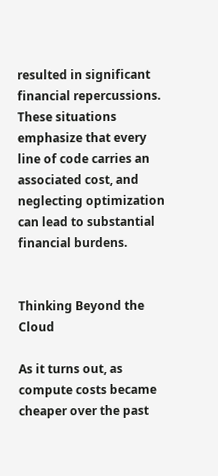resulted in significant financial repercussions. These situations emphasize that every line of code carries an associated cost, and neglecting optimization can lead to substantial financial burdens.


Thinking Beyond the Cloud

As it turns out, as compute costs became cheaper over the past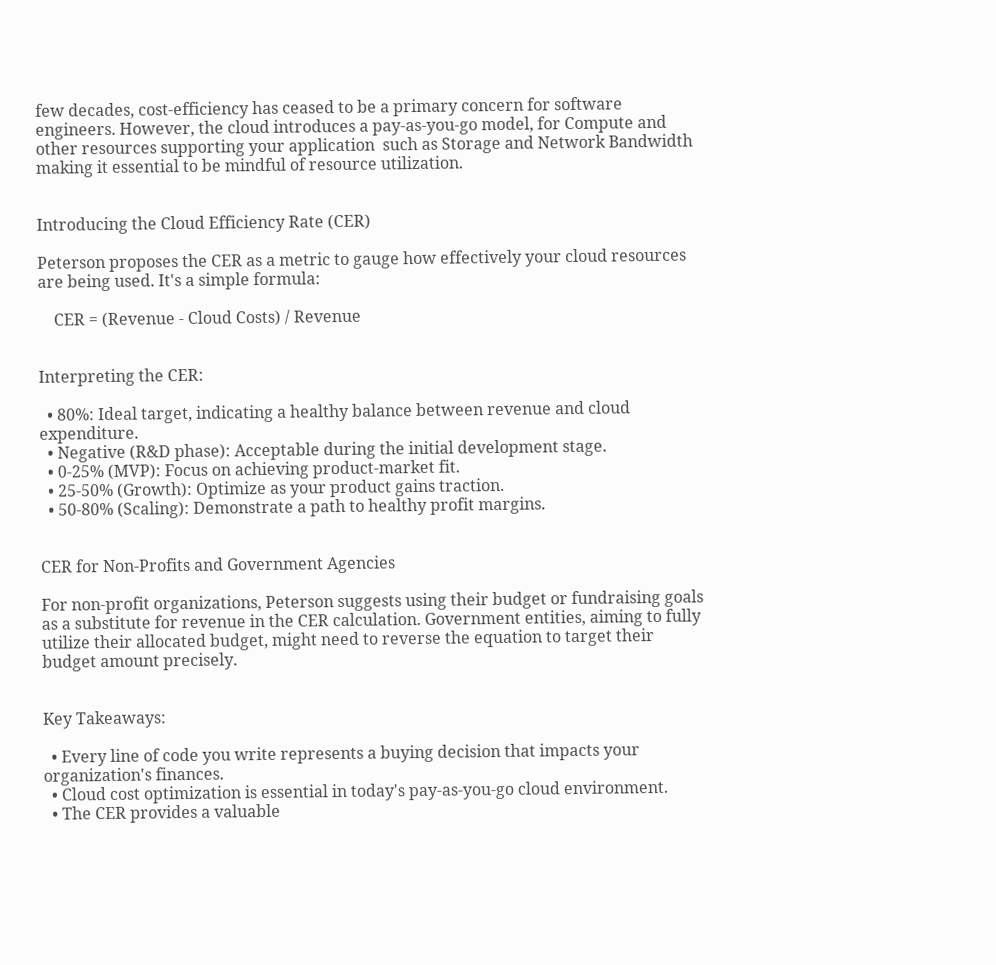few decades, cost-efficiency has ceased to be a primary concern for software engineers. However, the cloud introduces a pay-as-you-go model, for Compute and other resources supporting your application  such as Storage and Network Bandwidth making it essential to be mindful of resource utilization.


Introducing the Cloud Efficiency Rate (CER)

Peterson proposes the CER as a metric to gauge how effectively your cloud resources are being used. It's a simple formula:

    CER = (Revenue - Cloud Costs) / Revenue


Interpreting the CER:

  • 80%: Ideal target, indicating a healthy balance between revenue and cloud expenditure.
  • Negative (R&D phase): Acceptable during the initial development stage.
  • 0-25% (MVP): Focus on achieving product-market fit.
  • 25-50% (Growth): Optimize as your product gains traction.
  • 50-80% (Scaling): Demonstrate a path to healthy profit margins.


CER for Non-Profits and Government Agencies

For non-profit organizations, Peterson suggests using their budget or fundraising goals as a substitute for revenue in the CER calculation. Government entities, aiming to fully utilize their allocated budget, might need to reverse the equation to target their budget amount precisely.


Key Takeaways:

  • Every line of code you write represents a buying decision that impacts your organization's finances.
  • Cloud cost optimization is essential in today's pay-as-you-go cloud environment.
  • The CER provides a valuable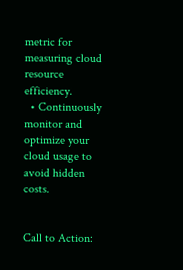metric for measuring cloud resource efficiency.
  • Continuously monitor and optimize your cloud usage to avoid hidden costs.


Call to Action: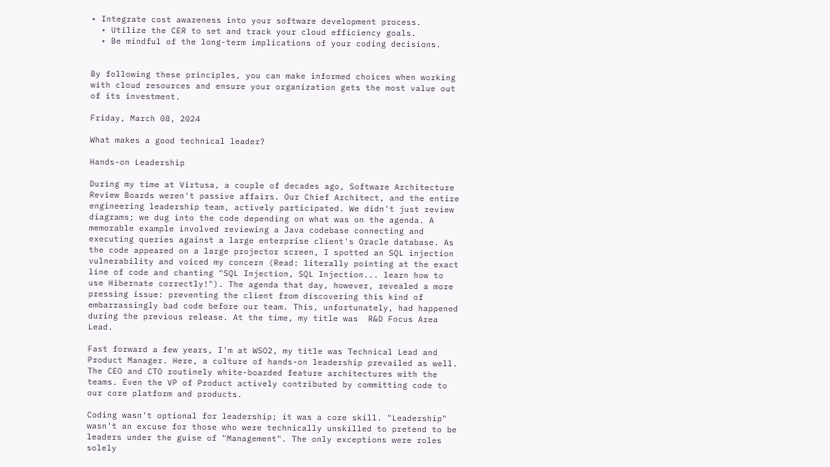• Integrate cost awareness into your software development process.
  • Utilize the CER to set and track your cloud efficiency goals.
  • Be mindful of the long-term implications of your coding decisions.


By following these principles, you can make informed choices when working with cloud resources and ensure your organization gets the most value out of its investment.

Friday, March 08, 2024

What makes a good technical leader?

Hands-on Leadership

During my time at Virtusa, a couple of decades ago, Software Architecture Review Boards weren't passive affairs. Our Chief Architect, and the entire engineering leadership team, actively participated. We didn't just review diagrams; we dug into the code depending on what was on the agenda. A memorable example involved reviewing a Java codebase connecting and executing queries against a large enterprise client's Oracle database. As the code appeared on a large projector screen, I spotted an SQL injection vulnerability and voiced my concern (Read: literally pointing at the exact line of code and chanting "SQL Injection, SQL Injection... learn how to use Hibernate correctly!"). The agenda that day, however, revealed a more pressing issue: preventing the client from discovering this kind of embarrassingly bad code before our team. This, unfortunately, had happened during the previous release. At the time, my title was  R&D Focus Area Lead.

Fast forward a few years, I'm at WSO2, my title was Technical Lead and Product Manager. Here, a culture of hands-on leadership prevailed as well. The CEO and CTO routinely white-boarded feature architectures with the teams. Even the VP of Product actively contributed by committing code to our core platform and products.

Coding wasn't optional for leadership; it was a core skill. "Leadership" wasn't an excuse for those who were technically unskilled to pretend to be leaders under the guise of "Management". The only exceptions were roles solely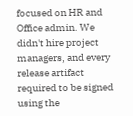focused on HR and Office admin. We didn't hire project managers, and every release artifact required to be signed using the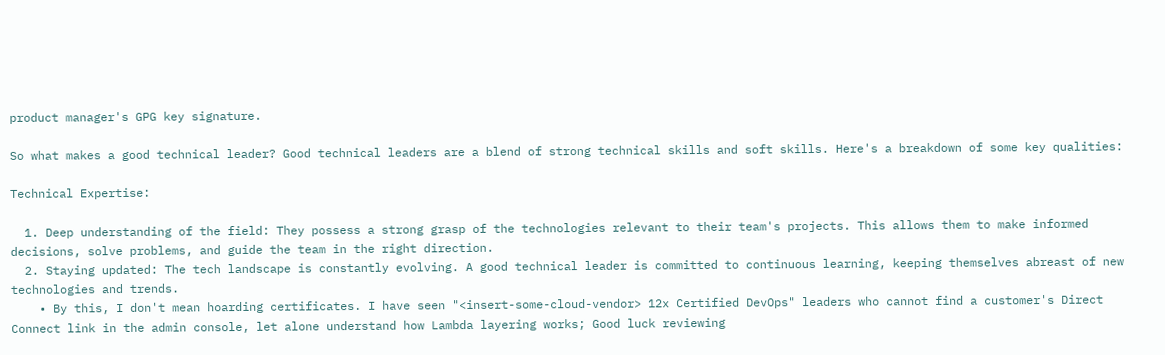product manager's GPG key signature.

So what makes a good technical leader? Good technical leaders are a blend of strong technical skills and soft skills. Here's a breakdown of some key qualities:

Technical Expertise:

  1. Deep understanding of the field: They possess a strong grasp of the technologies relevant to their team's projects. This allows them to make informed decisions, solve problems, and guide the team in the right direction.
  2. Staying updated: The tech landscape is constantly evolving. A good technical leader is committed to continuous learning, keeping themselves abreast of new technologies and trends.
    • By this, I don't mean hoarding certificates. I have seen "<insert-some-cloud-vendor> 12x Certified DevOps" leaders who cannot find a customer's Direct Connect link in the admin console, let alone understand how Lambda layering works; Good luck reviewing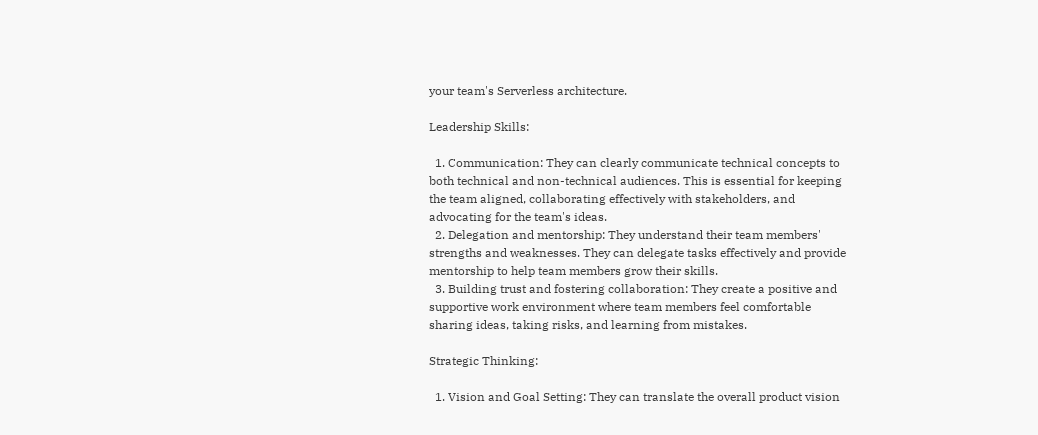your team's Serverless architecture.

Leadership Skills:

  1. Communication: They can clearly communicate technical concepts to both technical and non-technical audiences. This is essential for keeping the team aligned, collaborating effectively with stakeholders, and advocating for the team's ideas.
  2. Delegation and mentorship: They understand their team members' strengths and weaknesses. They can delegate tasks effectively and provide mentorship to help team members grow their skills.
  3. Building trust and fostering collaboration: They create a positive and supportive work environment where team members feel comfortable sharing ideas, taking risks, and learning from mistakes.

Strategic Thinking:

  1. Vision and Goal Setting: They can translate the overall product vision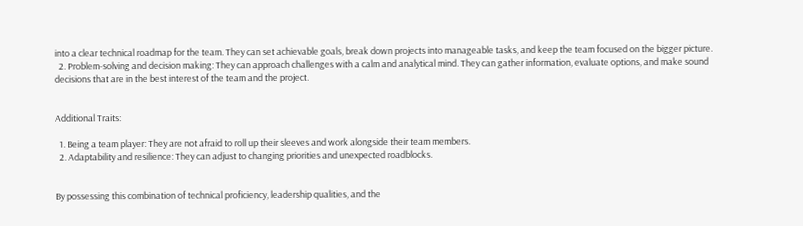into a clear technical roadmap for the team. They can set achievable goals, break down projects into manageable tasks, and keep the team focused on the bigger picture.
  2. Problem-solving and decision making: They can approach challenges with a calm and analytical mind. They can gather information, evaluate options, and make sound decisions that are in the best interest of the team and the project.


Additional Traits:

  1. Being a team player: They are not afraid to roll up their sleeves and work alongside their team members.
  2. Adaptability and resilience: They can adjust to changing priorities and unexpected roadblocks.


By possessing this combination of technical proficiency, leadership qualities, and the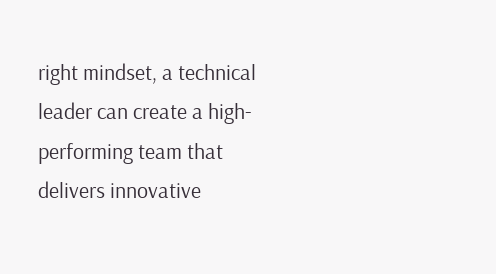right mindset, a technical leader can create a high-performing team that delivers innovative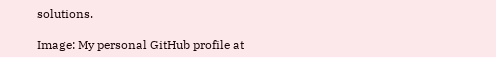solutions.

Image: My personal GitHub profile at